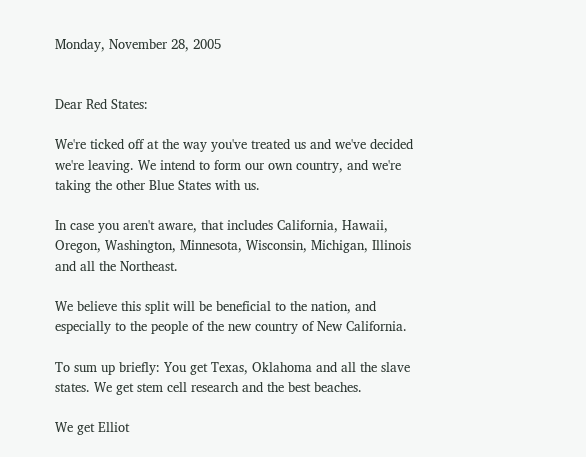Monday, November 28, 2005


Dear Red States:

We're ticked off at the way you've treated us and we've decided we're leaving. We intend to form our own country, and we're taking the other Blue States with us.

In case you aren't aware, that includes California, Hawaii, Oregon, Washington, Minnesota, Wisconsin, Michigan, Illinois and all the Northeast.

We believe this split will be beneficial to the nation, and especially to the people of the new country of New California.

To sum up briefly: You get Texas, Oklahoma and all the slave states. We get stem cell research and the best beaches.

We get Elliot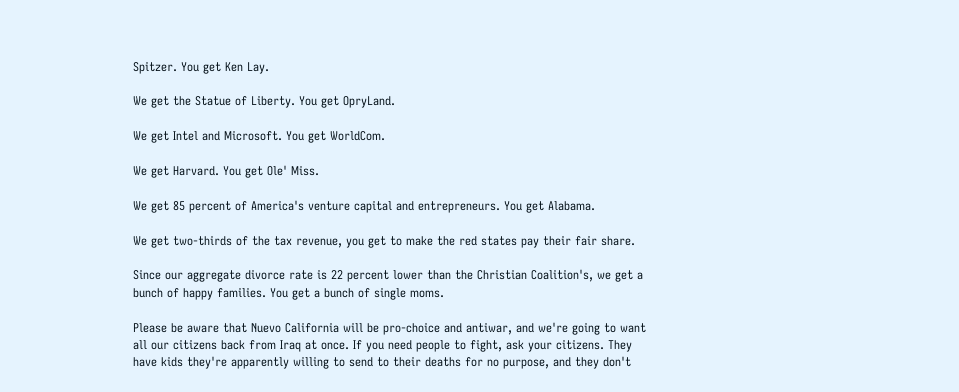Spitzer. You get Ken Lay.

We get the Statue of Liberty. You get OpryLand.

We get Intel and Microsoft. You get WorldCom.

We get Harvard. You get Ole' Miss.

We get 85 percent of America's venture capital and entrepreneurs. You get Alabama.

We get two-thirds of the tax revenue, you get to make the red states pay their fair share.

Since our aggregate divorce rate is 22 percent lower than the Christian Coalition's, we get a bunch of happy families. You get a bunch of single moms.

Please be aware that Nuevo California will be pro-choice and antiwar, and we're going to want all our citizens back from Iraq at once. If you need people to fight, ask your citizens. They have kids they're apparently willing to send to their deaths for no purpose, and they don't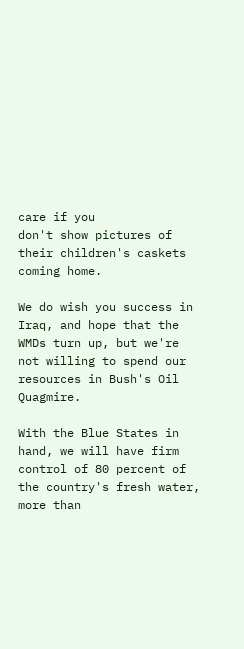care if you
don't show pictures of their children's caskets coming home.

We do wish you success in Iraq, and hope that the WMDs turn up, but we're not willing to spend our resources in Bush's Oil Quagmire.

With the Blue States in hand, we will have firm control of 80 percent of the country's fresh water, more than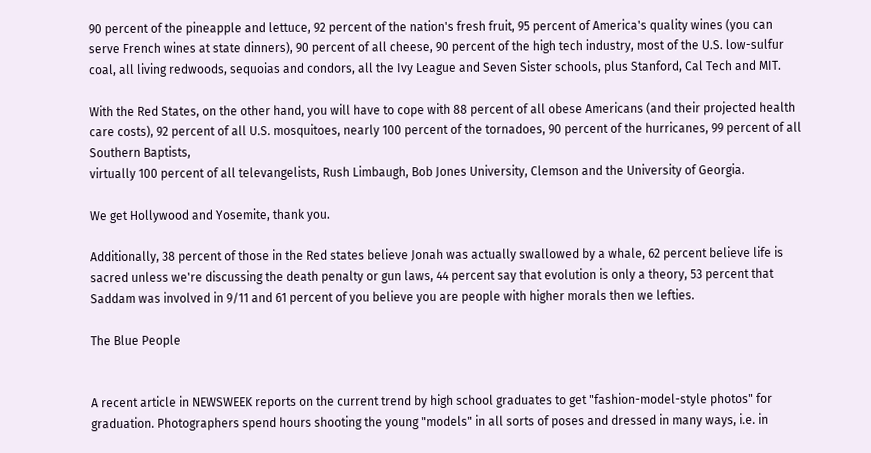90 percent of the pineapple and lettuce, 92 percent of the nation's fresh fruit, 95 percent of America's quality wines (you can serve French wines at state dinners), 90 percent of all cheese, 90 percent of the high tech industry, most of the U.S. low-sulfur coal, all living redwoods, sequoias and condors, all the Ivy League and Seven Sister schools, plus Stanford, Cal Tech and MIT.

With the Red States, on the other hand, you will have to cope with 88 percent of all obese Americans (and their projected health care costs), 92 percent of all U.S. mosquitoes, nearly 100 percent of the tornadoes, 90 percent of the hurricanes, 99 percent of all Southern Baptists,
virtually 100 percent of all televangelists, Rush Limbaugh, Bob Jones University, Clemson and the University of Georgia.

We get Hollywood and Yosemite, thank you.

Additionally, 38 percent of those in the Red states believe Jonah was actually swallowed by a whale, 62 percent believe life is sacred unless we're discussing the death penalty or gun laws, 44 percent say that evolution is only a theory, 53 percent that Saddam was involved in 9/11 and 61 percent of you believe you are people with higher morals then we lefties.

The Blue People


A recent article in NEWSWEEK reports on the current trend by high school graduates to get "fashion-model-style photos" for graduation. Photographers spend hours shooting the young "models" in all sorts of poses and dressed in many ways, i.e. in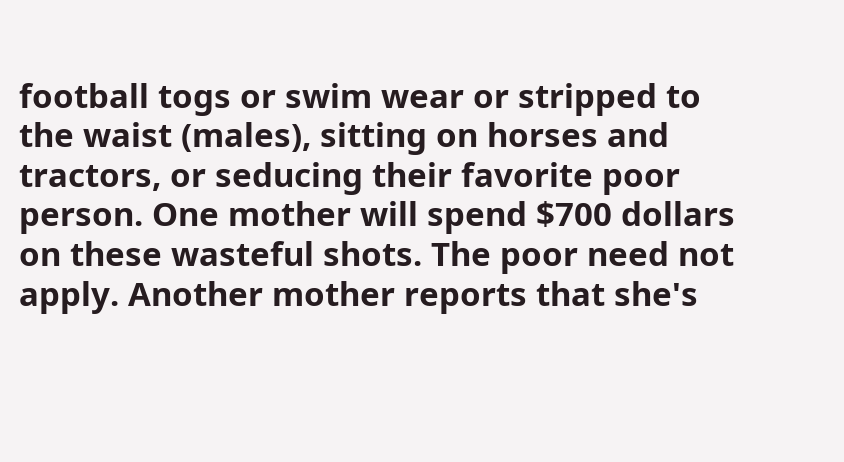football togs or swim wear or stripped to the waist (males), sitting on horses and tractors, or seducing their favorite poor person. One mother will spend $700 dollars on these wasteful shots. The poor need not apply. Another mother reports that she's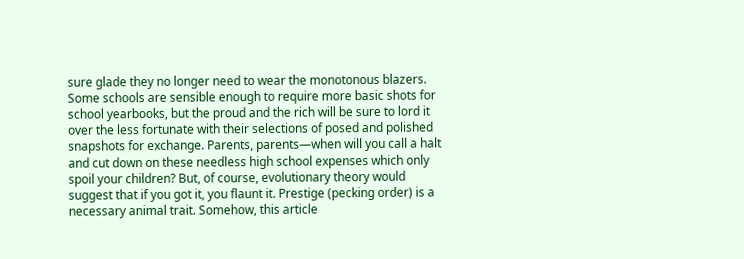sure glade they no longer need to wear the monotonous blazers. Some schools are sensible enough to require more basic shots for school yearbooks, but the proud and the rich will be sure to lord it over the less fortunate with their selections of posed and polished snapshots for exchange. Parents, parents—when will you call a halt and cut down on these needless high school expenses which only spoil your children? But, of course, evolutionary theory would suggest that if you got it, you flaunt it. Prestige (pecking order) is a necessary animal trait. Somehow, this article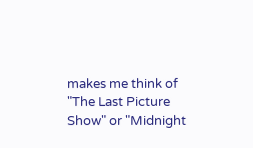makes me think of "The Last Picture Show" or "Midnight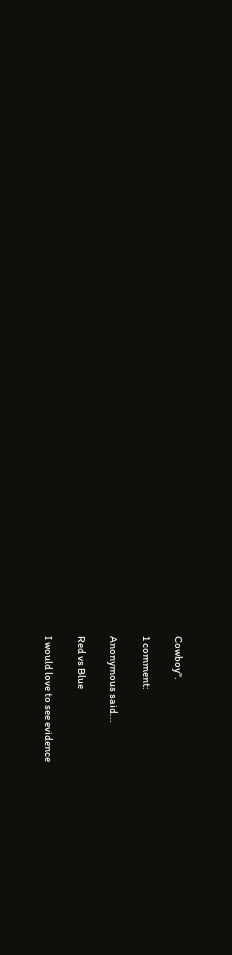Cowboy".

1 comment:

Anonymous said...

Red vs Blue

I would love to see evidence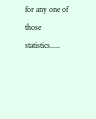for any one of those statistics.....